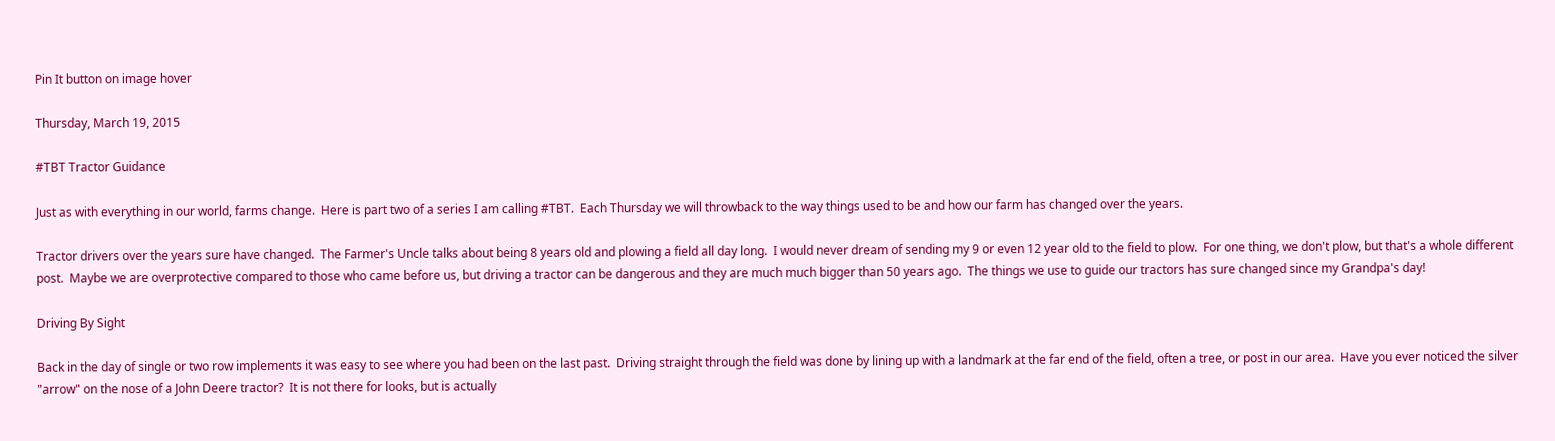Pin It button on image hover

Thursday, March 19, 2015

#TBT Tractor Guidance

Just as with everything in our world, farms change.  Here is part two of a series I am calling #TBT.  Each Thursday we will throwback to the way things used to be and how our farm has changed over the years.

Tractor drivers over the years sure have changed.  The Farmer's Uncle talks about being 8 years old and plowing a field all day long.  I would never dream of sending my 9 or even 12 year old to the field to plow.  For one thing, we don't plow, but that's a whole different post.  Maybe we are overprotective compared to those who came before us, but driving a tractor can be dangerous and they are much much bigger than 50 years ago.  The things we use to guide our tractors has sure changed since my Grandpa's day!

Driving By Sight

Back in the day of single or two row implements it was easy to see where you had been on the last past.  Driving straight through the field was done by lining up with a landmark at the far end of the field, often a tree, or post in our area.  Have you ever noticed the silver "arrow" on the nose of a John Deere tractor?  It is not there for looks, but is actually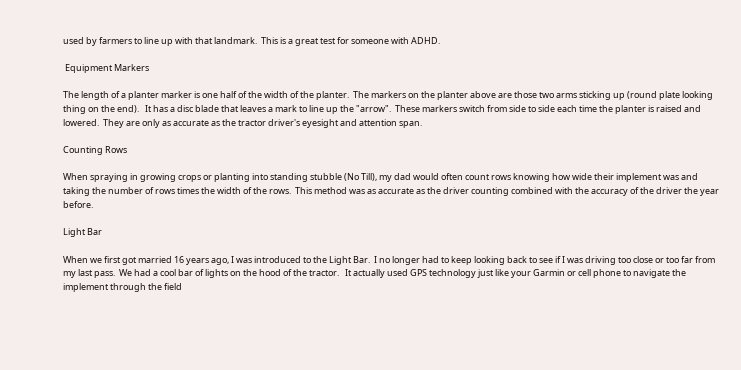used by farmers to line up with that landmark.  This is a great test for someone with ADHD.

 Equipment Markers

The length of a planter marker is one half of the width of the planter.  The markers on the planter above are those two arms sticking up (round plate looking thing on the end).   It has a disc blade that leaves a mark to line up the "arrow".  These markers switch from side to side each time the planter is raised and lowered.  They are only as accurate as the tractor driver's eyesight and attention span.

Counting Rows

When spraying in growing crops or planting into standing stubble (No Till), my dad would often count rows knowing how wide their implement was and taking the number of rows times the width of the rows.  This method was as accurate as the driver counting combined with the accuracy of the driver the year before.

Light Bar

When we first got married 16 years ago, I was introduced to the Light Bar.  I no longer had to keep looking back to see if I was driving too close or too far from my last pass.  We had a cool bar of lights on the hood of the tractor.   It actually used GPS technology just like your Garmin or cell phone to navigate the implement through the field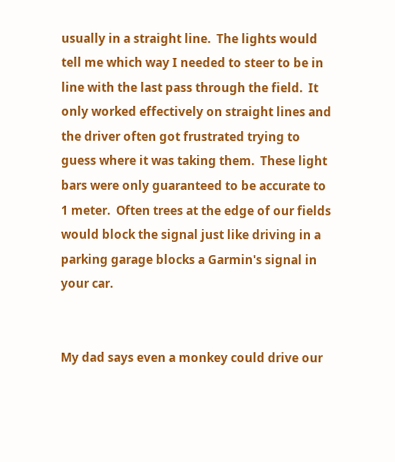usually in a straight line.  The lights would tell me which way I needed to steer to be in line with the last pass through the field.  It only worked effectively on straight lines and the driver often got frustrated trying to guess where it was taking them.  These light bars were only guaranteed to be accurate to 1 meter.  Often trees at the edge of our fields would block the signal just like driving in a parking garage blocks a Garmin's signal in your car.


My dad says even a monkey could drive our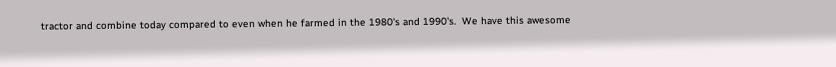tractor and combine today compared to even when he farmed in the 1980's and 1990's.  We have this awesome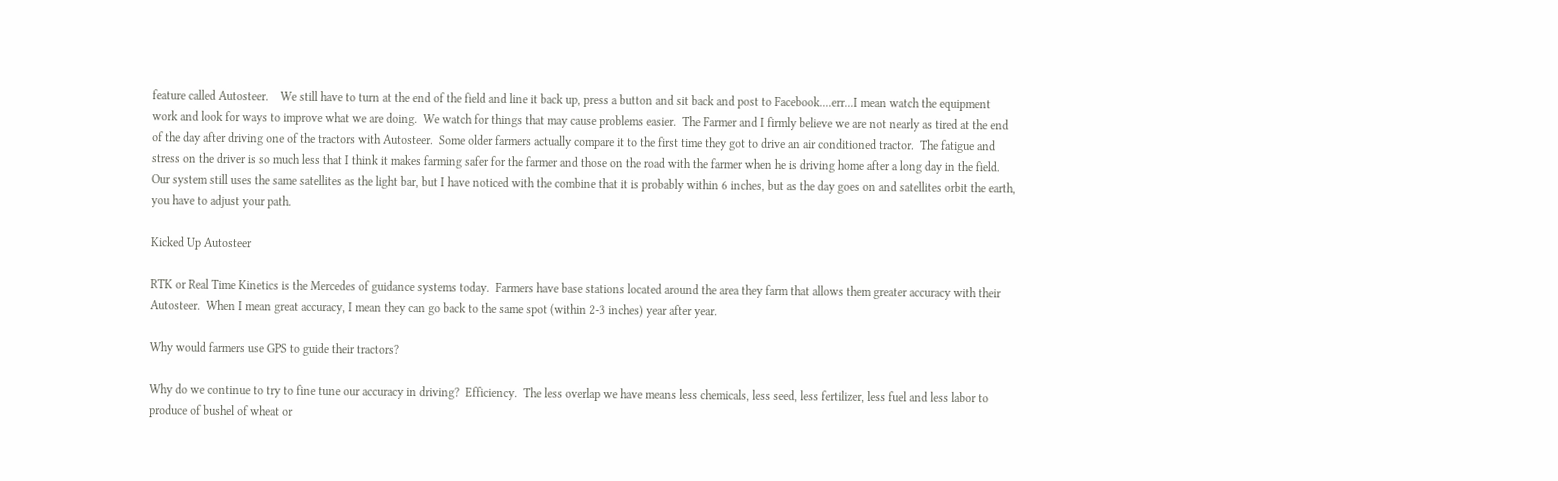feature called Autosteer.    We still have to turn at the end of the field and line it back up, press a button and sit back and post to Facebook....err...I mean watch the equipment work and look for ways to improve what we are doing.  We watch for things that may cause problems easier.  The Farmer and I firmly believe we are not nearly as tired at the end of the day after driving one of the tractors with Autosteer.  Some older farmers actually compare it to the first time they got to drive an air conditioned tractor.  The fatigue and stress on the driver is so much less that I think it makes farming safer for the farmer and those on the road with the farmer when he is driving home after a long day in the field. Our system still uses the same satellites as the light bar, but I have noticed with the combine that it is probably within 6 inches, but as the day goes on and satellites orbit the earth, you have to adjust your path.

Kicked Up Autosteer

RTK or Real Time Kinetics is the Mercedes of guidance systems today.  Farmers have base stations located around the area they farm that allows them greater accuracy with their Autosteer.  When I mean great accuracy, I mean they can go back to the same spot (within 2-3 inches) year after year.

Why would farmers use GPS to guide their tractors?

Why do we continue to try to fine tune our accuracy in driving?  Efficiency.  The less overlap we have means less chemicals, less seed, less fertilizer, less fuel and less labor to produce of bushel of wheat or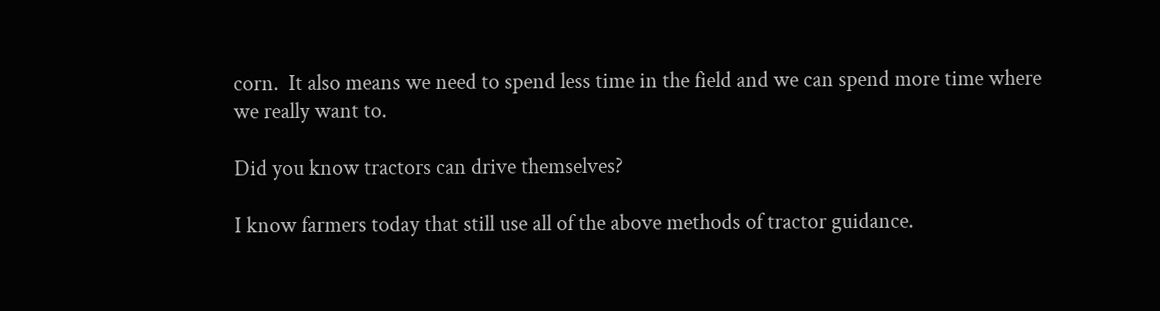corn.  It also means we need to spend less time in the field and we can spend more time where we really want to.

Did you know tractors can drive themselves?

I know farmers today that still use all of the above methods of tractor guidance.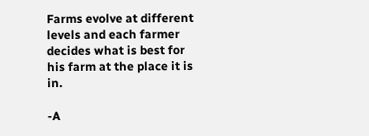Farms evolve at different levels and each farmer decides what is best for his farm at the place it is in.

-A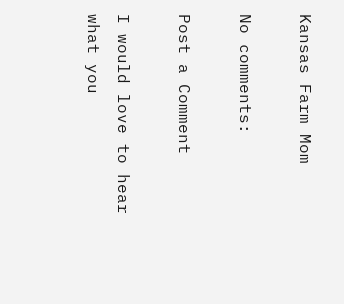Kansas Farm Mom

No comments:

Post a Comment

I would love to hear what you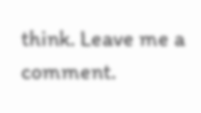think. Leave me a comment.